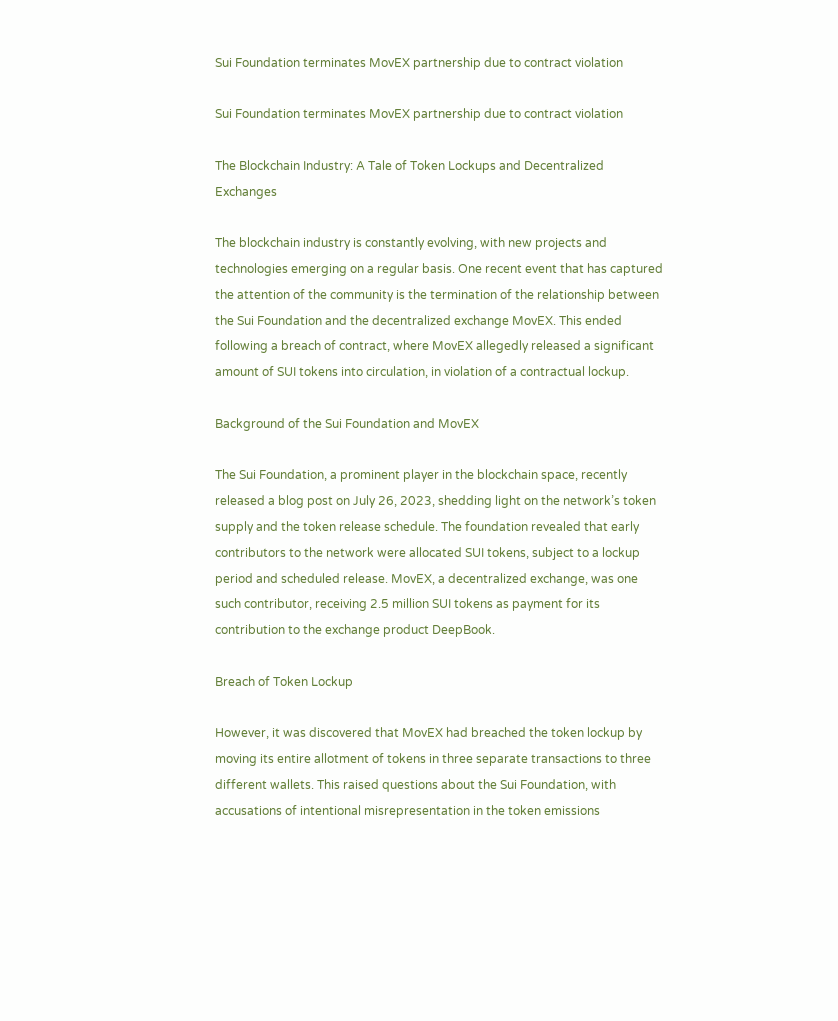Sui Foundation terminates MovEX partnership due to contract violation

Sui Foundation terminates MovEX partnership due to contract violation

The Blockchain Industry: A Tale of Token Lockups and Decentralized Exchanges

The blockchain industry is constantly evolving, with new projects and technologies emerging on a regular basis. One recent event that has captured the attention of the community is the termination of the relationship between the Sui Foundation and the decentralized exchange MovEX. This ended following a breach of contract, where MovEX allegedly released a significant amount of SUI tokens into circulation, in violation of a contractual lockup.

Background of the Sui Foundation and MovEX

The Sui Foundation, a prominent player in the blockchain space, recently released a blog post on July 26, 2023, shedding light on the network’s token supply and the token release schedule. The foundation revealed that early contributors to the network were allocated SUI tokens, subject to a lockup period and scheduled release. MovEX, a decentralized exchange, was one such contributor, receiving 2.5 million SUI tokens as payment for its contribution to the exchange product DeepBook.

Breach of Token Lockup

However, it was discovered that MovEX had breached the token lockup by moving its entire allotment of tokens in three separate transactions to three different wallets. This raised questions about the Sui Foundation, with accusations of intentional misrepresentation in the token emissions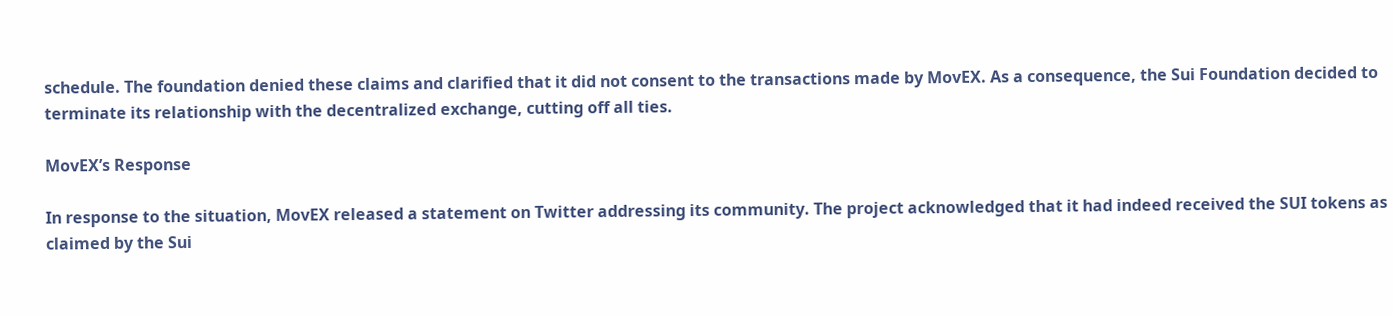schedule. The foundation denied these claims and clarified that it did not consent to the transactions made by MovEX. As a consequence, the Sui Foundation decided to terminate its relationship with the decentralized exchange, cutting off all ties.

MovEX’s Response

In response to the situation, MovEX released a statement on Twitter addressing its community. The project acknowledged that it had indeed received the SUI tokens as claimed by the Sui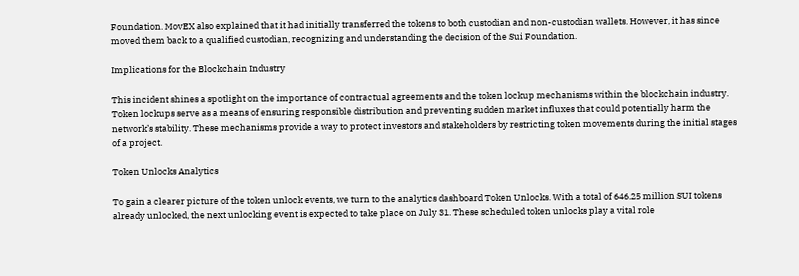Foundation. MovEX also explained that it had initially transferred the tokens to both custodian and non-custodian wallets. However, it has since moved them back to a qualified custodian, recognizing and understanding the decision of the Sui Foundation.

Implications for the Blockchain Industry

This incident shines a spotlight on the importance of contractual agreements and the token lockup mechanisms within the blockchain industry. Token lockups serve as a means of ensuring responsible distribution and preventing sudden market influxes that could potentially harm the network’s stability. These mechanisms provide a way to protect investors and stakeholders by restricting token movements during the initial stages of a project.

Token Unlocks Analytics

To gain a clearer picture of the token unlock events, we turn to the analytics dashboard Token Unlocks. With a total of 646.25 million SUI tokens already unlocked, the next unlocking event is expected to take place on July 31. These scheduled token unlocks play a vital role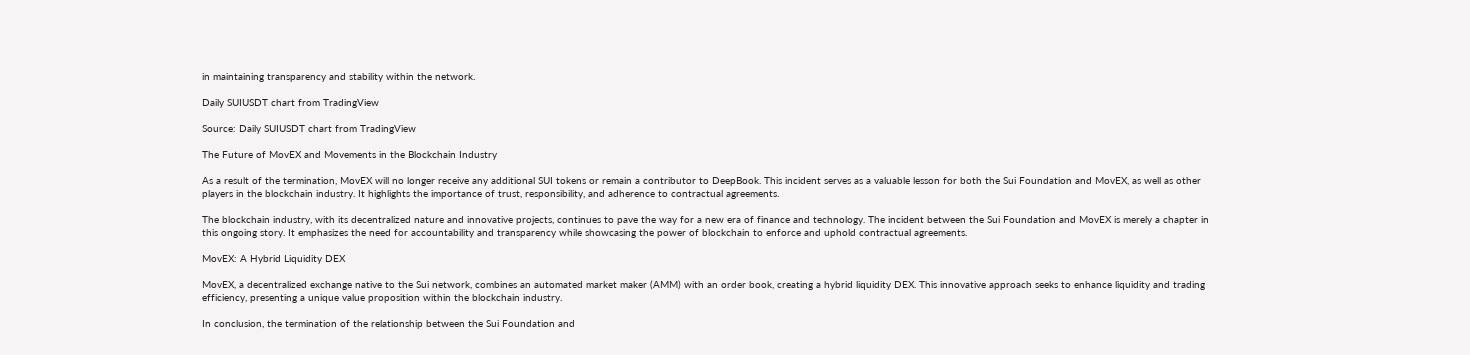in maintaining transparency and stability within the network.

Daily SUIUSDT chart from TradingView

Source: Daily SUIUSDT chart from TradingView

The Future of MovEX and Movements in the Blockchain Industry

As a result of the termination, MovEX will no longer receive any additional SUI tokens or remain a contributor to DeepBook. This incident serves as a valuable lesson for both the Sui Foundation and MovEX, as well as other players in the blockchain industry. It highlights the importance of trust, responsibility, and adherence to contractual agreements.

The blockchain industry, with its decentralized nature and innovative projects, continues to pave the way for a new era of finance and technology. The incident between the Sui Foundation and MovEX is merely a chapter in this ongoing story. It emphasizes the need for accountability and transparency while showcasing the power of blockchain to enforce and uphold contractual agreements.

MovEX: A Hybrid Liquidity DEX

MovEX, a decentralized exchange native to the Sui network, combines an automated market maker (AMM) with an order book, creating a hybrid liquidity DEX. This innovative approach seeks to enhance liquidity and trading efficiency, presenting a unique value proposition within the blockchain industry.

In conclusion, the termination of the relationship between the Sui Foundation and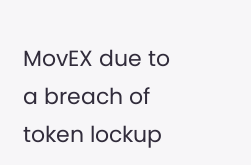MovEX due to a breach of token lockup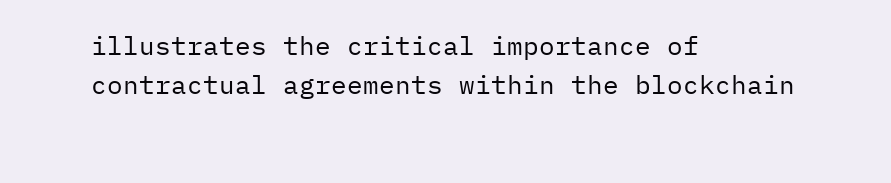illustrates the critical importance of contractual agreements within the blockchain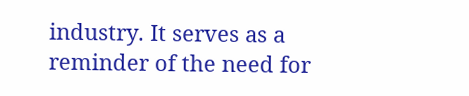industry. It serves as a reminder of the need for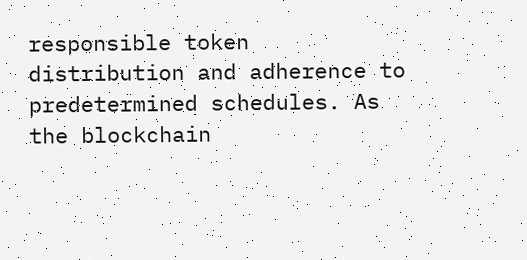responsible token distribution and adherence to predetermined schedules. As the blockchain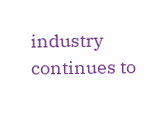industry continues to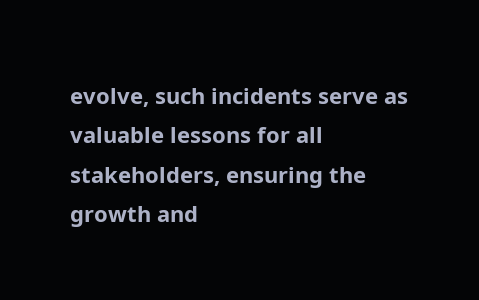evolve, such incidents serve as valuable lessons for all stakeholders, ensuring the growth and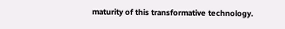maturity of this transformative technology.